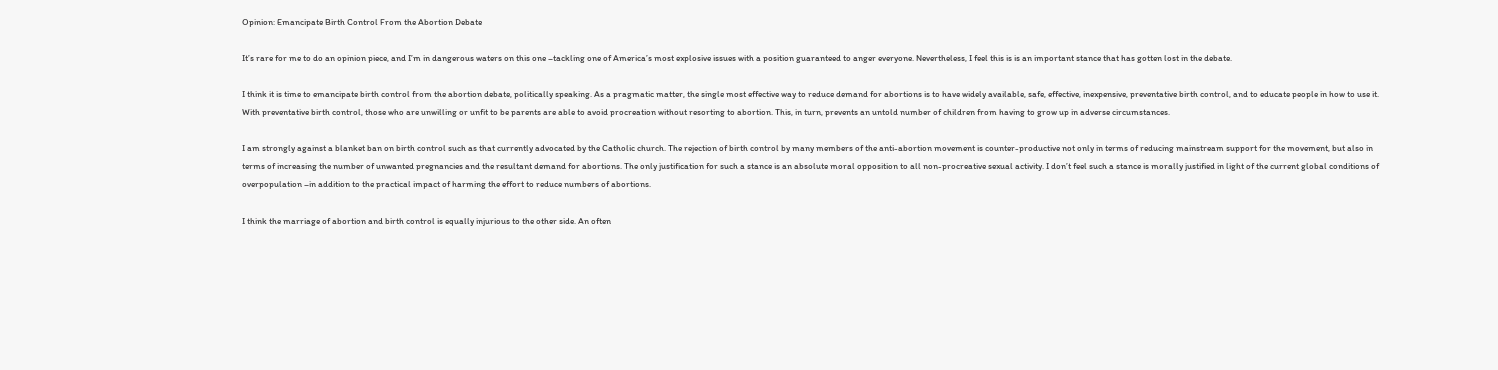Opinion: Emancipate Birth Control From the Abortion Debate

It’s rare for me to do an opinion piece, and I’m in dangerous waters on this one –tackling one of America’s most explosive issues with a position guaranteed to anger everyone. Nevertheless, I feel this is is an important stance that has gotten lost in the debate.

I think it is time to emancipate birth control from the abortion debate, politically speaking. As a pragmatic matter, the single most effective way to reduce demand for abortions is to have widely available, safe, effective, inexpensive, preventative birth control, and to educate people in how to use it. With preventative birth control, those who are unwilling or unfit to be parents are able to avoid procreation without resorting to abortion. This, in turn, prevents an untold number of children from having to grow up in adverse circumstances.

I am strongly against a blanket ban on birth control such as that currently advocated by the Catholic church. The rejection of birth control by many members of the anti-abortion movement is counter-productive not only in terms of reducing mainstream support for the movement, but also in terms of increasing the number of unwanted pregnancies and the resultant demand for abortions. The only justification for such a stance is an absolute moral opposition to all non-procreative sexual activity. I don’t feel such a stance is morally justified in light of the current global conditions of overpopulation –in addition to the practical impact of harming the effort to reduce numbers of abortions.

I think the marriage of abortion and birth control is equally injurious to the other side. An often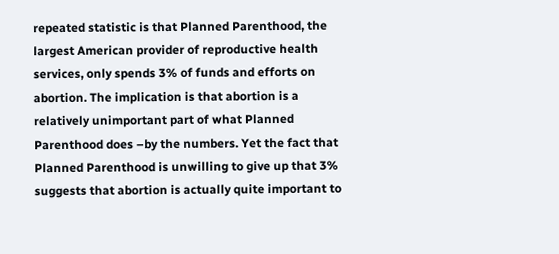repeated statistic is that Planned Parenthood, the largest American provider of reproductive health services, only spends 3% of funds and efforts on abortion. The implication is that abortion is a relatively unimportant part of what Planned Parenthood does –by the numbers. Yet the fact that Planned Parenthood is unwilling to give up that 3% suggests that abortion is actually quite important to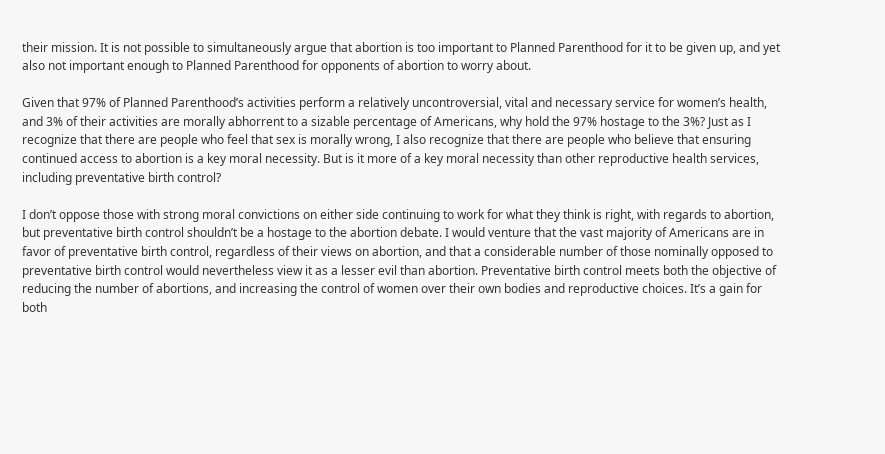their mission. It is not possible to simultaneously argue that abortion is too important to Planned Parenthood for it to be given up, and yet also not important enough to Planned Parenthood for opponents of abortion to worry about.

Given that 97% of Planned Parenthood’s activities perform a relatively uncontroversial, vital and necessary service for women’s health, and 3% of their activities are morally abhorrent to a sizable percentage of Americans, why hold the 97% hostage to the 3%? Just as I recognize that there are people who feel that sex is morally wrong, I also recognize that there are people who believe that ensuring continued access to abortion is a key moral necessity. But is it more of a key moral necessity than other reproductive health services, including preventative birth control?

I don’t oppose those with strong moral convictions on either side continuing to work for what they think is right, with regards to abortion, but preventative birth control shouldn’t be a hostage to the abortion debate. I would venture that the vast majority of Americans are in favor of preventative birth control, regardless of their views on abortion, and that a considerable number of those nominally opposed to preventative birth control would nevertheless view it as a lesser evil than abortion. Preventative birth control meets both the objective of reducing the number of abortions, and increasing the control of women over their own bodies and reproductive choices. It’s a gain for both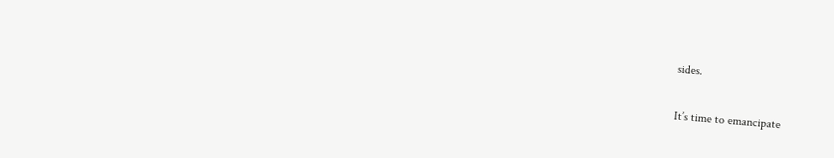sides.

It’s time to emancipate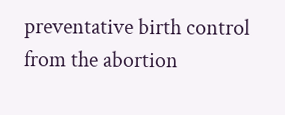preventative birth control from the abortion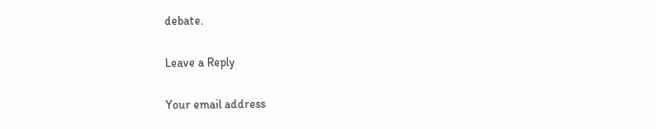debate.

Leave a Reply

Your email address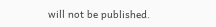will not be published.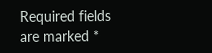Required fields are marked *